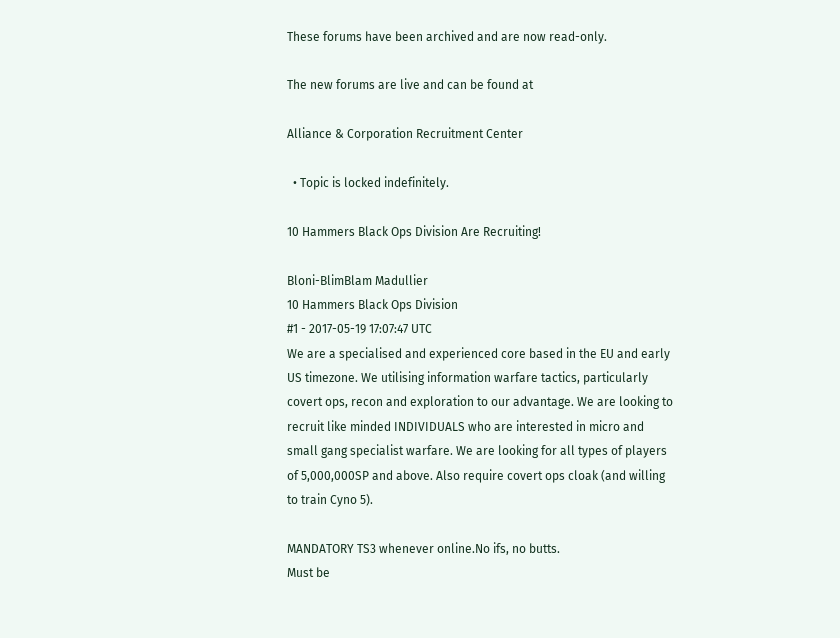These forums have been archived and are now read-only.

The new forums are live and can be found at

Alliance & Corporation Recruitment Center

  • Topic is locked indefinitely.

10 Hammers Black Ops Division Are Recruiting!

Bloni-BlimBlam Madullier
10 Hammers Black Ops Division
#1 - 2017-05-19 17:07:47 UTC
We are a specialised and experienced core based in the EU and early US timezone. We utilising information warfare tactics, particularly covert ops, recon and exploration to our advantage. We are looking to recruit like minded INDIVIDUALS who are interested in micro and small gang specialist warfare. We are looking for all types of players of 5,000,000SP and above. Also require covert ops cloak (and willing to train Cyno 5).

MANDATORY TS3 whenever online.No ifs, no butts.
Must be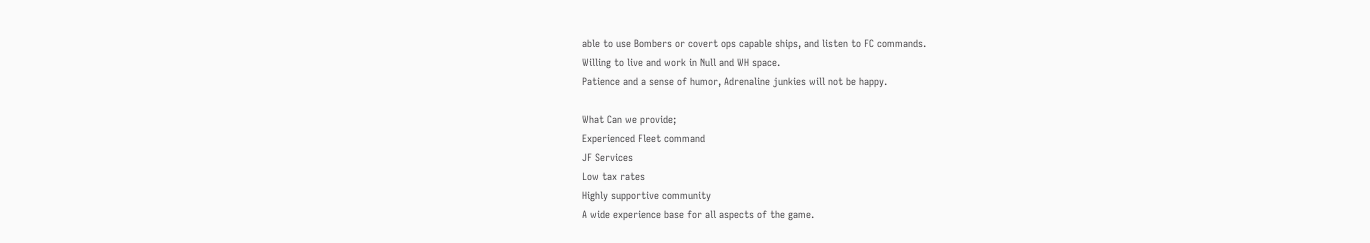able to use Bombers or covert ops capable ships, and listen to FC commands.
Willing to live and work in Null and WH space.
Patience and a sense of humor, Adrenaline junkies will not be happy.

What Can we provide;
Experienced Fleet command
JF Services
Low tax rates
Highly supportive community
A wide experience base for all aspects of the game.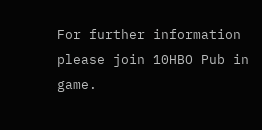For further information please join 10HBO Pub in game.